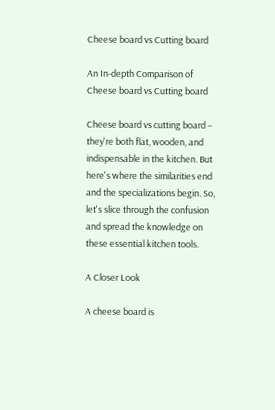Cheese board vs Cutting board

An In-depth Comparison of Cheese board vs Cutting board

Cheese board vs cutting board – they're both flat, wooden, and indispensable in the kitchen. But here's where the similarities end and the specializations begin. So, let's slice through the confusion and spread the knowledge on these essential kitchen tools.

A Closer Look

A cheese board is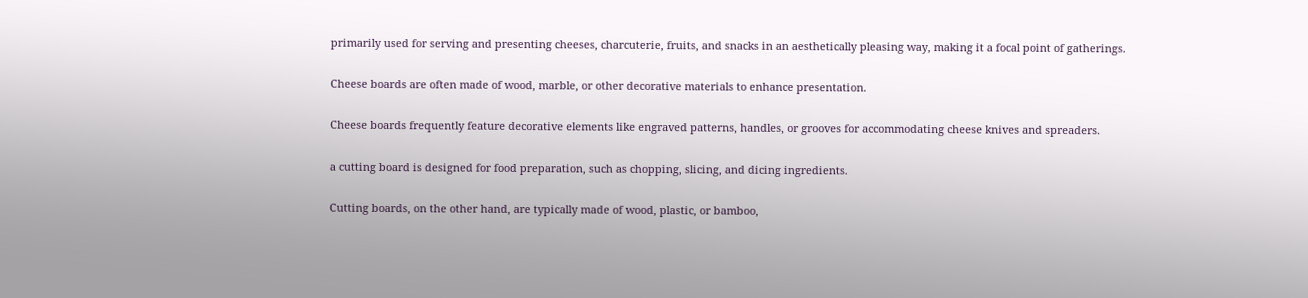primarily used for serving and presenting cheeses, charcuterie, fruits, and snacks in an aesthetically pleasing way, making it a focal point of gatherings.

Cheese boards are often made of wood, marble, or other decorative materials to enhance presentation.

Cheese boards frequently feature decorative elements like engraved patterns, handles, or grooves for accommodating cheese knives and spreaders.

a cutting board is designed for food preparation, such as chopping, slicing, and dicing ingredients.

Cutting boards, on the other hand, are typically made of wood, plastic, or bamboo,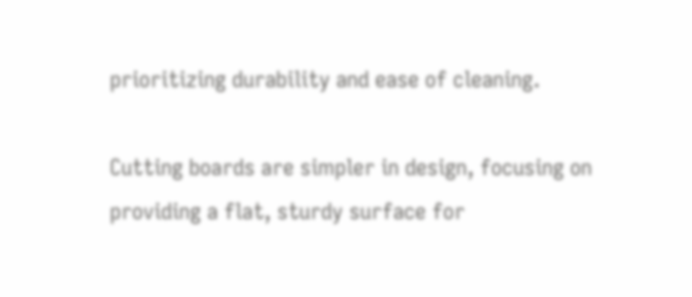prioritizing durability and ease of cleaning.

Cutting boards are simpler in design, focusing on providing a flat, sturdy surface for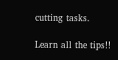cutting tasks.

Learn all the tips!!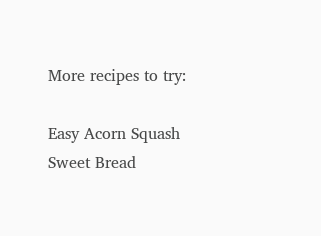More recipes to try:

Easy Acorn Squash Sweet Bread